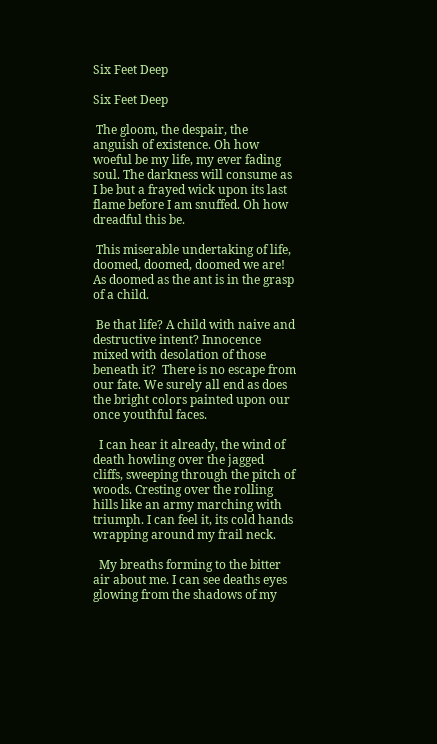Six Feet Deep

Six Feet Deep

 The gloom, the despair, the anguish of existence. Oh how woeful be my life, my ever fading soul. The darkness will consume as I be but a frayed wick upon its last flame before I am snuffed. Oh how dreadful this be.

 This miserable undertaking of life, doomed, doomed, doomed we are! As doomed as the ant is in the grasp of a child.

 Be that life? A child with naive and destructive intent? Innocence mixed with desolation of those beneath it?  There is no escape from our fate. We surely all end as does the bright colors painted upon our once youthful faces.

  I can hear it already, the wind of death howling over the jagged cliffs, sweeping through the pitch of woods. Cresting over the rolling hills like an army marching with triumph. I can feel it, its cold hands wrapping around my frail neck.

  My breaths forming to the bitter air about me. I can see deaths eyes glowing from the shadows of my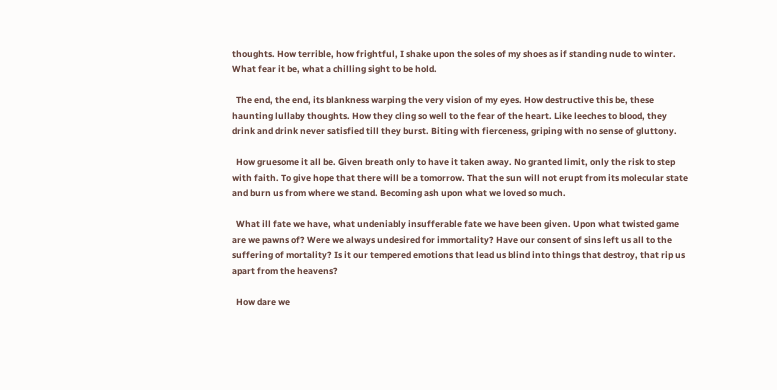thoughts. How terrible, how frightful, I shake upon the soles of my shoes as if standing nude to winter. What fear it be, what a chilling sight to be hold.

  The end, the end, its blankness warping the very vision of my eyes. How destructive this be, these haunting lullaby thoughts. How they cling so well to the fear of the heart. Like leeches to blood, they drink and drink never satisfied till they burst. Biting with fierceness, griping with no sense of gluttony.

  How gruesome it all be. Given breath only to have it taken away. No granted limit, only the risk to step with faith. To give hope that there will be a tomorrow. That the sun will not erupt from its molecular state and burn us from where we stand. Becoming ash upon what we loved so much.

  What ill fate we have, what undeniably insufferable fate we have been given. Upon what twisted game are we pawns of? Were we always undesired for immortality? Have our consent of sins left us all to the suffering of mortality? Is it our tempered emotions that lead us blind into things that destroy, that rip us apart from the heavens?

  How dare we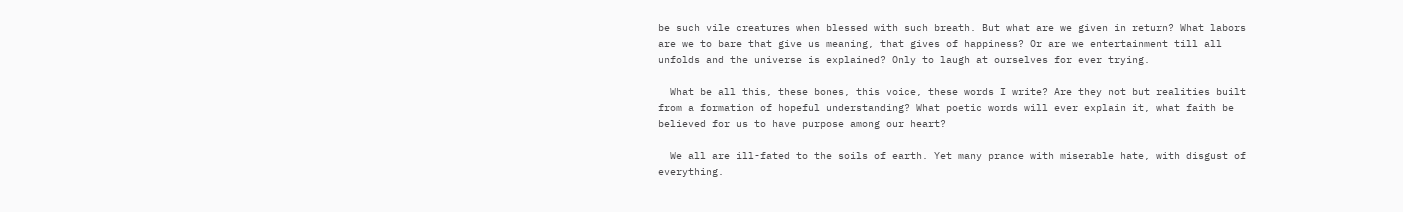be such vile creatures when blessed with such breath. But what are we given in return? What labors are we to bare that give us meaning, that gives of happiness? Or are we entertainment till all unfolds and the universe is explained? Only to laugh at ourselves for ever trying.

  What be all this, these bones, this voice, these words I write? Are they not but realities built from a formation of hopeful understanding? What poetic words will ever explain it, what faith be believed for us to have purpose among our heart?

  We all are ill-fated to the soils of earth. Yet many prance with miserable hate, with disgust of everything.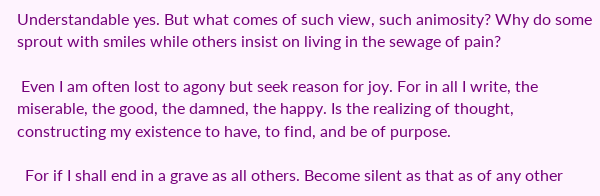Understandable yes. But what comes of such view, such animosity? Why do some sprout with smiles while others insist on living in the sewage of pain?

 Even I am often lost to agony but seek reason for joy. For in all I write, the miserable, the good, the damned, the happy. Is the realizing of thought, constructing my existence to have, to find, and be of purpose.

  For if I shall end in a grave as all others. Become silent as that as of any other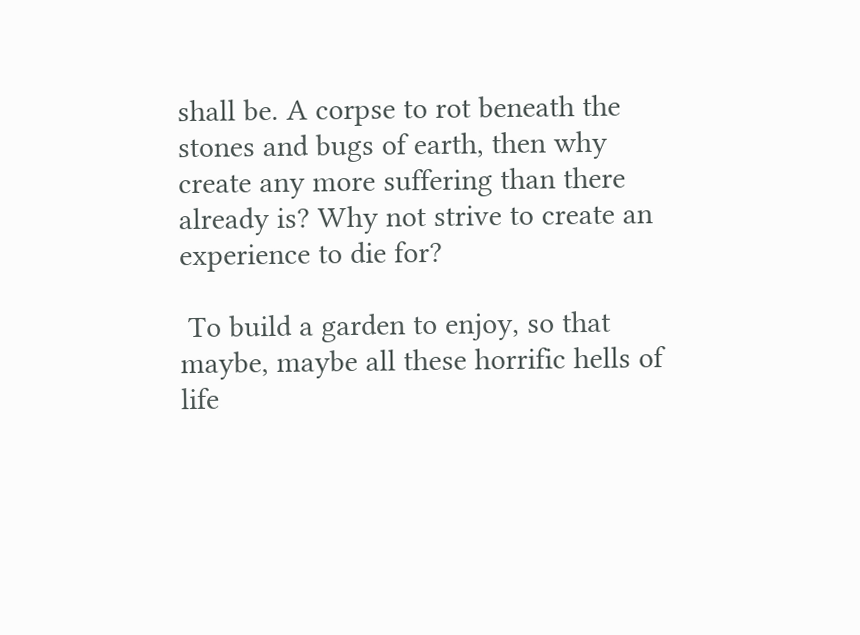shall be. A corpse to rot beneath the stones and bugs of earth, then why create any more suffering than there already is? Why not strive to create an experience to die for?

 To build a garden to enjoy, so that maybe, maybe all these horrific hells of life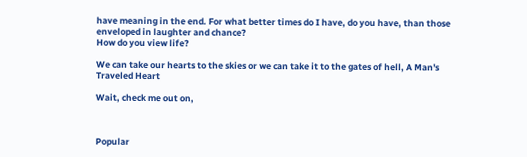have meaning in the end. For what better times do I have, do you have, than those enveloped in laughter and chance?
How do you view life?

We can take our hearts to the skies or we can take it to the gates of hell, A Man's Traveled Heart

Wait, check me out on,



Popular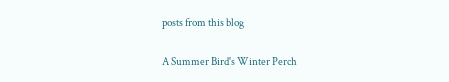posts from this blog

A Summer Bird's Winter Perch